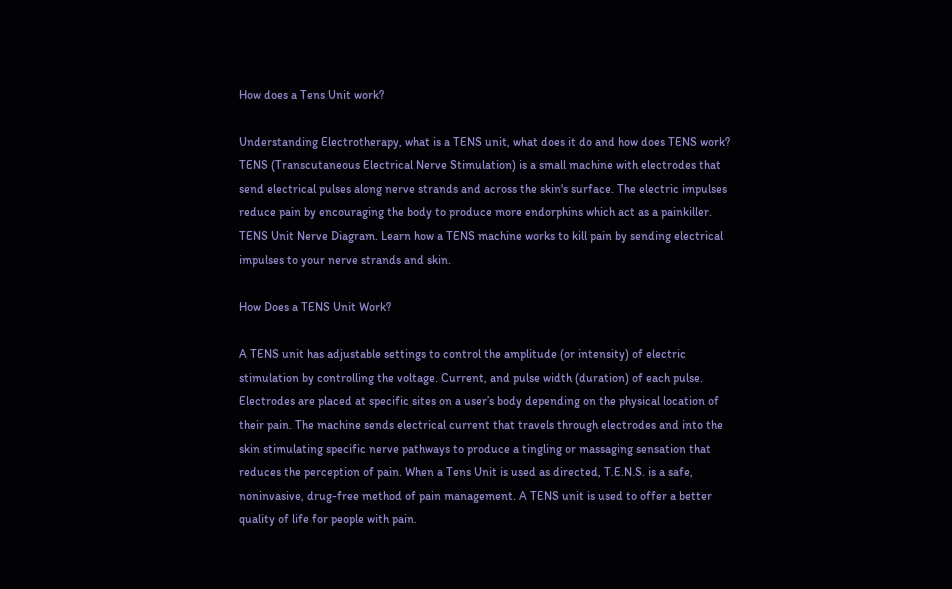How does a Tens Unit work?

Understanding Electrotherapy, what is a TENS unit, what does it do and how does TENS work? TENS (Transcutaneous Electrical Nerve Stimulation) is a small machine with electrodes that send electrical pulses along nerve strands and across the skin's surface. The electric impulses reduce pain by encouraging the body to produce more endorphins which act as a painkiller.
TENS Unit Nerve Diagram. Learn how a TENS machine works to kill pain by sending electrical impulses to your nerve strands and skin.

How Does a TENS Unit Work?

A TENS unit has adjustable settings to control the amplitude (or intensity) of electric stimulation by controlling the voltage. Current, and pulse width (duration) of each pulse. Electrodes are placed at specific sites on a user’s body depending on the physical location of their pain. The machine sends electrical current that travels through electrodes and into the skin stimulating specific nerve pathways to produce a tingling or massaging sensation that reduces the perception of pain. When a Tens Unit is used as directed, T.E.N.S. is a safe, noninvasive, drug-free method of pain management. A TENS unit is used to offer a better quality of life for people with pain.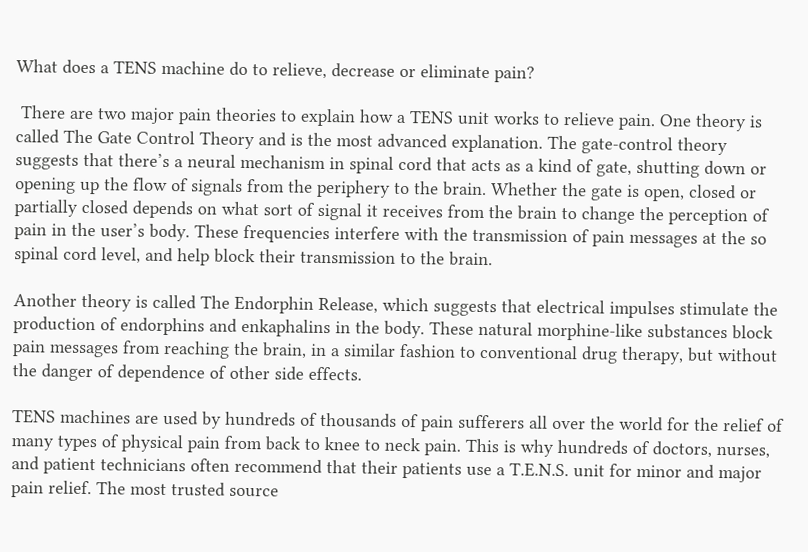What does a TENS machine do to relieve, decrease or eliminate pain?

 There are two major pain theories to explain how a TENS unit works to relieve pain. One theory is called The Gate Control Theory and is the most advanced explanation. The gate-control theory suggests that there’s a neural mechanism in spinal cord that acts as a kind of gate, shutting down or opening up the flow of signals from the periphery to the brain. Whether the gate is open, closed or partially closed depends on what sort of signal it receives from the brain to change the perception of pain in the user’s body. These frequencies interfere with the transmission of pain messages at the so spinal cord level, and help block their transmission to the brain.

Another theory is called The Endorphin Release, which suggests that electrical impulses stimulate the production of endorphins and enkaphalins in the body. These natural morphine-like substances block pain messages from reaching the brain, in a similar fashion to conventional drug therapy, but without the danger of dependence of other side effects.

TENS machines are used by hundreds of thousands of pain sufferers all over the world for the relief of many types of physical pain from back to knee to neck pain. This is why hundreds of doctors, nurses, and patient technicians often recommend that their patients use a T.E.N.S. unit for minor and major pain relief. The most trusted source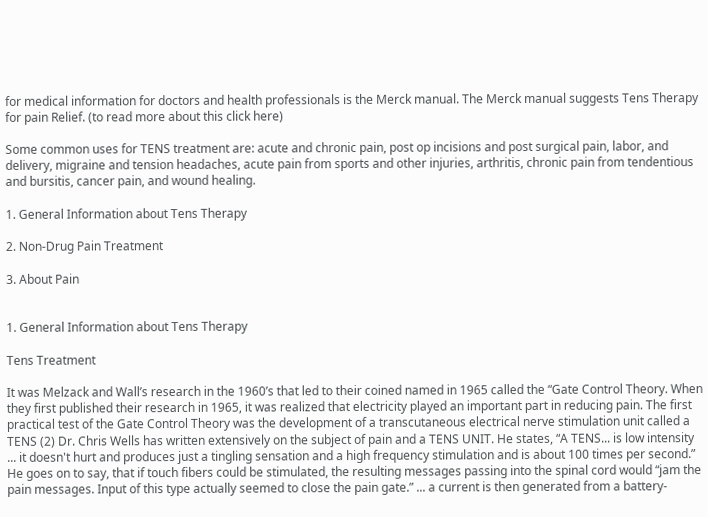for medical information for doctors and health professionals is the Merck manual. The Merck manual suggests Tens Therapy for pain Relief. (to read more about this click here)

Some common uses for TENS treatment are: acute and chronic pain, post op incisions and post surgical pain, labor, and delivery, migraine and tension headaches, acute pain from sports and other injuries, arthritis, chronic pain from tendentious and bursitis, cancer pain, and wound healing.

1. General Information about Tens Therapy

2. Non-Drug Pain Treatment

3. About Pain


1. General Information about Tens Therapy

Tens Treatment

It was Melzack and Wall’s research in the 1960’s that led to their coined named in 1965 called the “Gate Control Theory. When they first published their research in 1965, it was realized that electricity played an important part in reducing pain. The first practical test of the Gate Control Theory was the development of a transcutaneous electrical nerve stimulation unit called a TENS (2) Dr. Chris Wells has written extensively on the subject of pain and a TENS UNIT. He states, “A TENS... is low intensity ... it doesn't hurt and produces just a tingling sensation and a high frequency stimulation and is about 100 times per second.” He goes on to say, that if touch fibers could be stimulated, the resulting messages passing into the spinal cord would “jam the pain messages. Input of this type actually seemed to close the pain gate.” ... a current is then generated from a battery-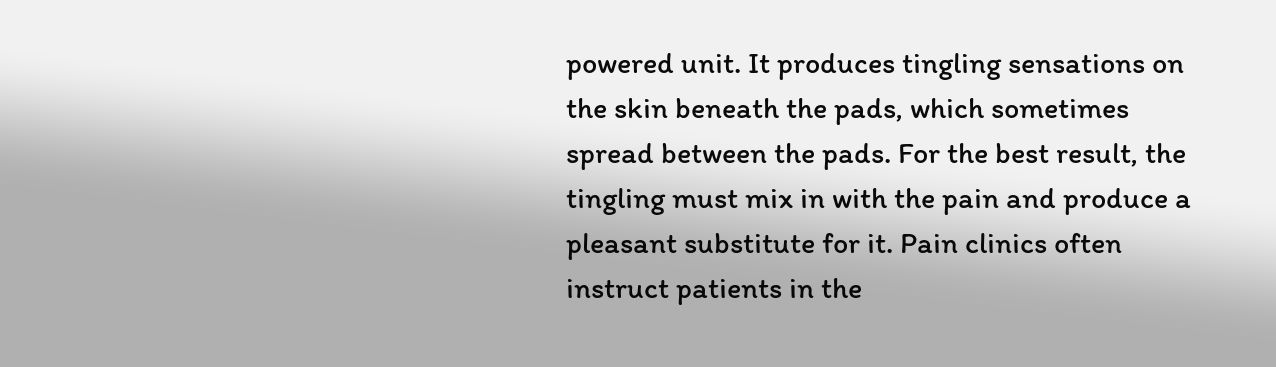powered unit. It produces tingling sensations on the skin beneath the pads, which sometimes spread between the pads. For the best result, the tingling must mix in with the pain and produce a pleasant substitute for it. Pain clinics often instruct patients in the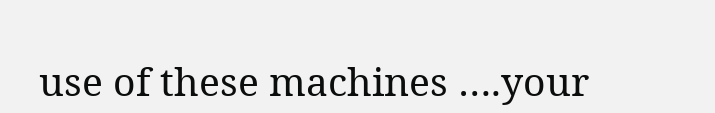use of these machines ….your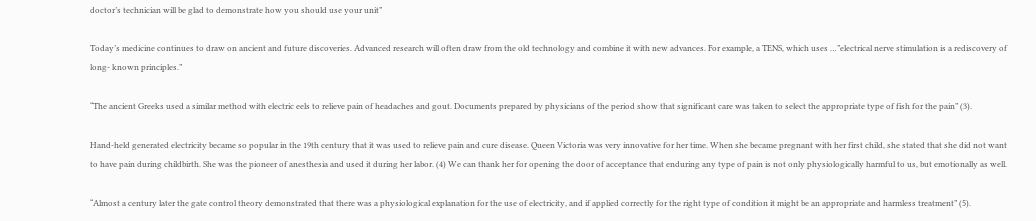doctor’s technician will be glad to demonstrate how you should use your unit”

Today’s medicine continues to draw on ancient and future discoveries. Advanced research will often draw from the old technology and combine it with new advances. For example, a TENS, which uses …”electrical nerve stimulation is a rediscovery of long- known principles.”

“The ancient Greeks used a similar method with electric eels to relieve pain of headaches and gout. Documents prepared by physicians of the period show that significant care was taken to select the appropriate type of fish for the pain” (3).

Hand-held generated electricity became so popular in the 19th century that it was used to relieve pain and cure disease. Queen Victoria was very innovative for her time. When she became pregnant with her first child, she stated that she did not want to have pain during childbirth. She was the pioneer of anesthesia and used it during her labor. (4) We can thank her for opening the door of acceptance that enduring any type of pain is not only physiologically harmful to us, but emotionally as well.

“Almost a century later the gate control theory demonstrated that there was a physiological explanation for the use of electricity, and if applied correctly for the right type of condition it might be an appropriate and harmless treatment” (5).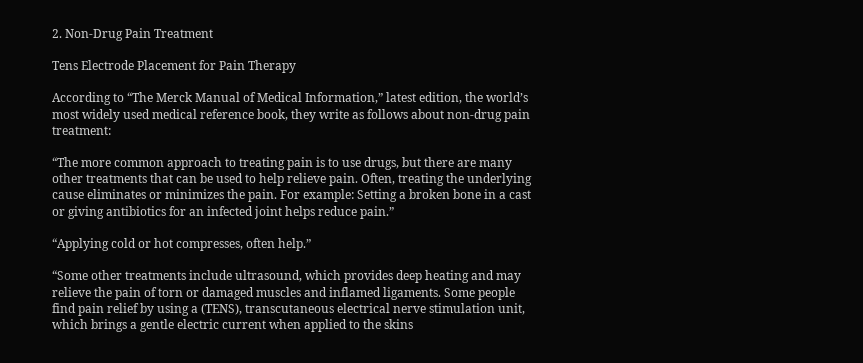2. Non-Drug Pain Treatment

Tens Electrode Placement for Pain Therapy

According to “The Merck Manual of Medical Information,” latest edition, the world’s most widely used medical reference book, they write as follows about non-drug pain treatment:

“The more common approach to treating pain is to use drugs, but there are many other treatments that can be used to help relieve pain. Often, treating the underlying cause eliminates or minimizes the pain. For example: Setting a broken bone in a cast or giving antibiotics for an infected joint helps reduce pain.”

“Applying cold or hot compresses, often help.”

“Some other treatments include ultrasound, which provides deep heating and may relieve the pain of torn or damaged muscles and inflamed ligaments. Some people find pain relief by using a (TENS), transcutaneous electrical nerve stimulation unit, which brings a gentle electric current when applied to the skins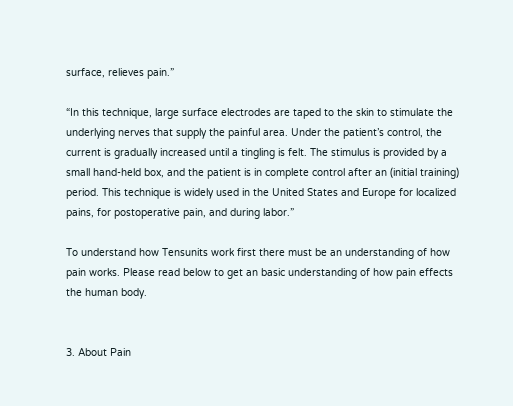surface, relieves pain.”

“In this technique, large surface electrodes are taped to the skin to stimulate the underlying nerves that supply the painful area. Under the patient’s control, the current is gradually increased until a tingling is felt. The stimulus is provided by a small hand-held box, and the patient is in complete control after an (initial training) period. This technique is widely used in the United States and Europe for localized pains, for postoperative pain, and during labor.”

To understand how Tensunits work first there must be an understanding of how pain works. Please read below to get an basic understanding of how pain effects the human body.


3. About Pain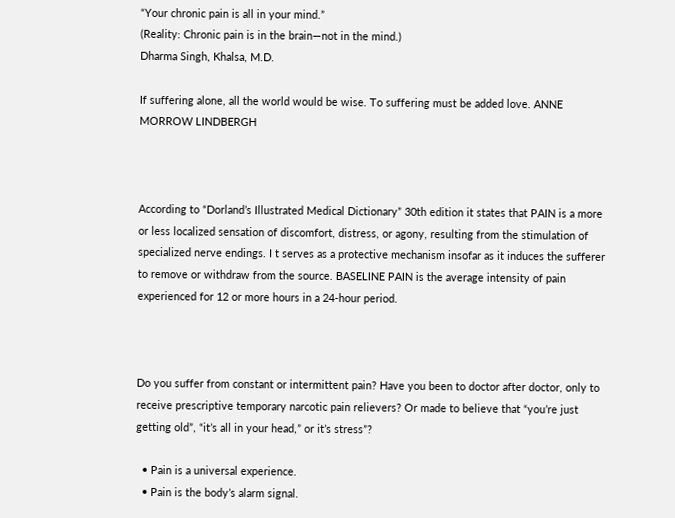“Your chronic pain is all in your mind.”
(Reality: Chronic pain is in the brain—not in the mind.)
Dharma Singh, Khalsa, M.D.

If suffering alone, all the world would be wise. To suffering must be added love. ANNE MORROW LINDBERGH



According to “Dorland’s Illustrated Medical Dictionary” 30th edition it states that PAIN is a more or less localized sensation of discomfort, distress, or agony, resulting from the stimulation of specialized nerve endings. I t serves as a protective mechanism insofar as it induces the sufferer to remove or withdraw from the source. BASELINE PAIN is the average intensity of pain experienced for 12 or more hours in a 24-hour period.



Do you suffer from constant or intermittent pain? Have you been to doctor after doctor, only to receive prescriptive temporary narcotic pain relievers? Or made to believe that “you’re just getting old”, “it’s all in your head,” or it’s stress”?

  • Pain is a universal experience.
  • Pain is the body’s alarm signal.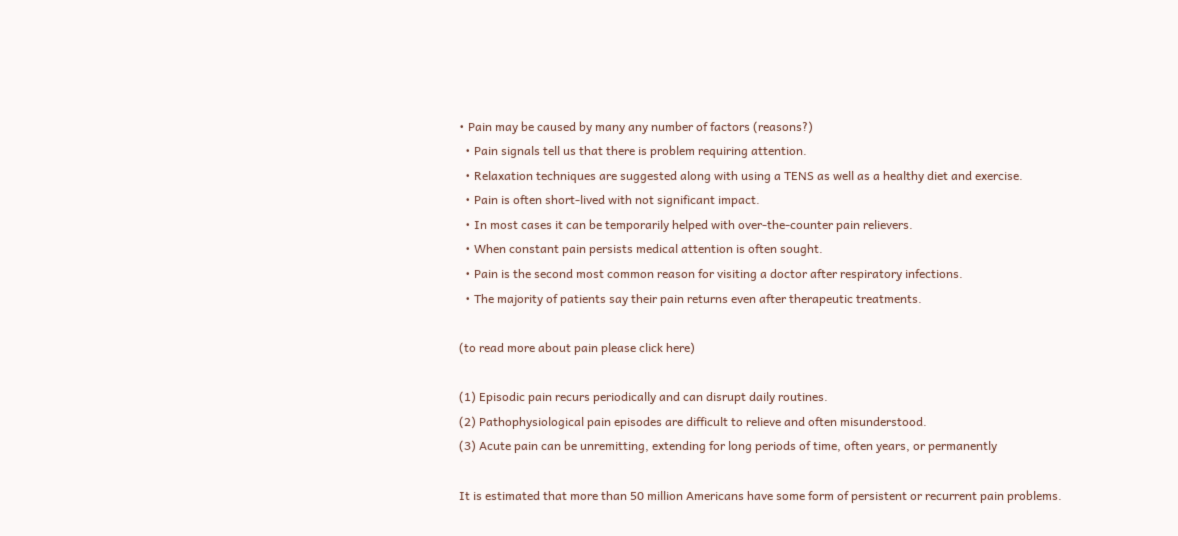• Pain may be caused by many any number of factors (reasons?)
  • Pain signals tell us that there is problem requiring attention.
  • Relaxation techniques are suggested along with using a TENS as well as a healthy diet and exercise.
  • Pain is often short-lived with not significant impact.
  • In most cases it can be temporarily helped with over-the-counter pain relievers.
  • When constant pain persists medical attention is often sought.
  • Pain is the second most common reason for visiting a doctor after respiratory infections.
  • The majority of patients say their pain returns even after therapeutic treatments.

(to read more about pain please click here)

(1) Episodic pain recurs periodically and can disrupt daily routines.
(2) Pathophysiological pain episodes are difficult to relieve and often misunderstood.
(3) Acute pain can be unremitting, extending for long periods of time, often years, or permanently

It is estimated that more than 50 million Americans have some form of persistent or recurrent pain problems.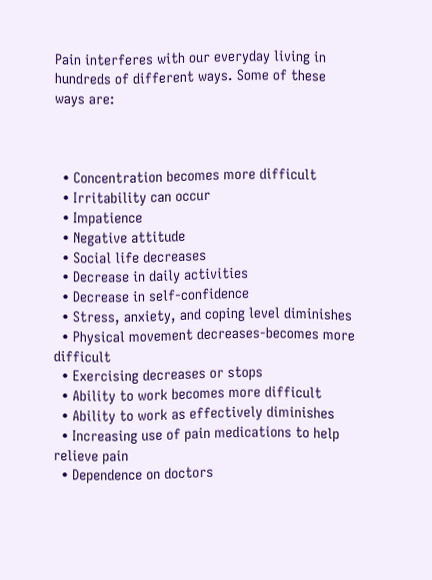Pain interferes with our everyday living in hundreds of different ways. Some of these ways are:



  • Concentration becomes more difficult
  • Irritability can occur
  • Impatience
  • Negative attitude
  • Social life decreases
  • Decrease in daily activities
  • Decrease in self-confidence
  • Stress, anxiety, and coping level diminishes
  • Physical movement decreases-becomes more difficult
  • Exercising decreases or stops
  • Ability to work becomes more difficult
  • Ability to work as effectively diminishes
  • Increasing use of pain medications to help relieve pain
  • Dependence on doctors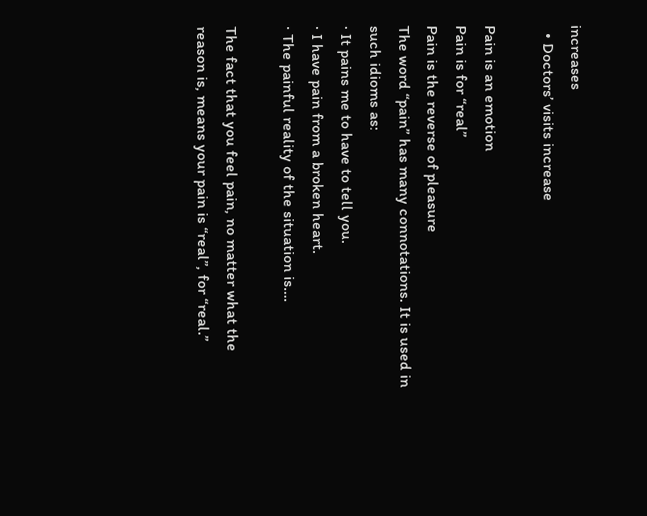increases
  • Doctors’ visits increase

Pain is an emotion
Pain is for “real”
Pain is the reverse of pleasure
The word “pain” has many connotations. It is used in such idioms as:
· It pains me to have to tell you.
· I have pain from a broken heart.
· The painful reality of the situation is….

The fact that you feel pain, no matter what the reason is, means your pain is “real”, for “real.”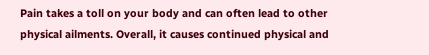Pain takes a toll on your body and can often lead to other physical ailments. Overall, it causes continued physical and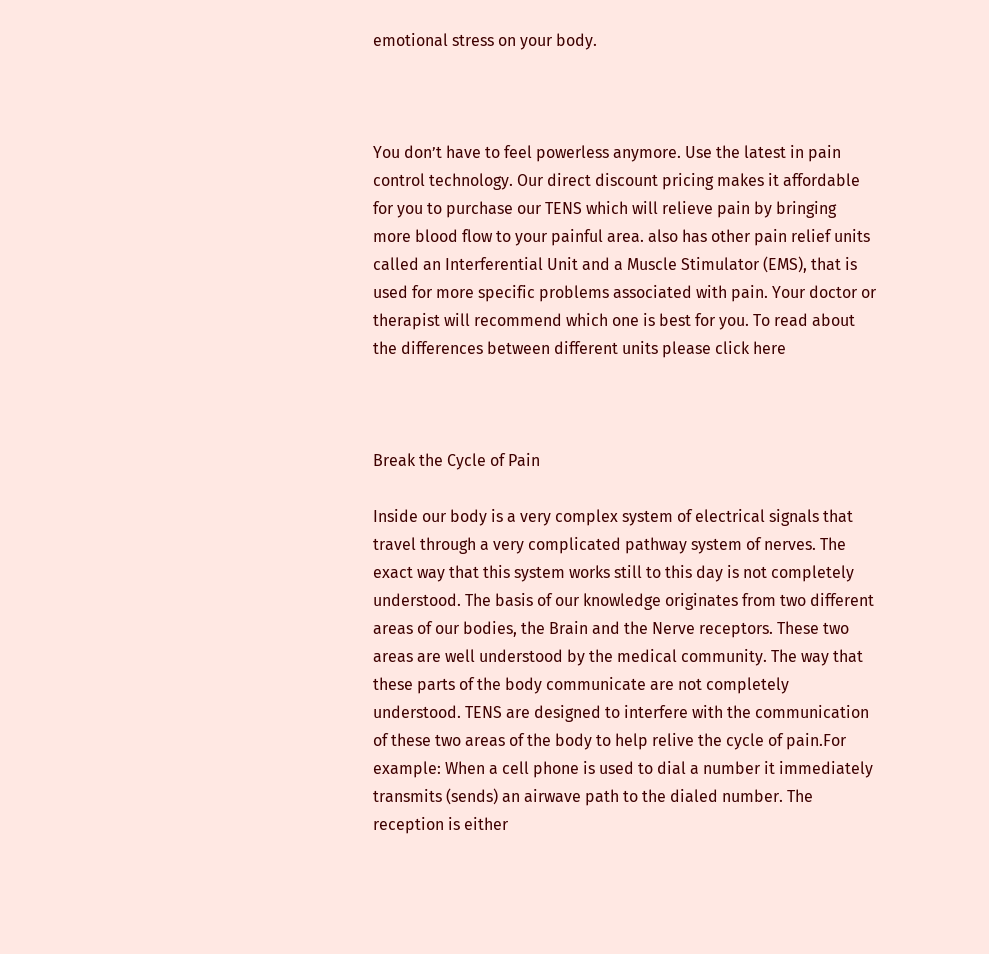emotional stress on your body.



You don’t have to feel powerless anymore. Use the latest in pain control technology. Our direct discount pricing makes it affordable for you to purchase our TENS which will relieve pain by bringing more blood flow to your painful area. also has other pain relief units called an Interferential Unit and a Muscle Stimulator (EMS), that is used for more specific problems associated with pain. Your doctor or therapist will recommend which one is best for you. To read about the differences between different units please click here



Break the Cycle of Pain

Inside our body is a very complex system of electrical signals that travel through a very complicated pathway system of nerves. The exact way that this system works still to this day is not completely understood. The basis of our knowledge originates from two different areas of our bodies, the Brain and the Nerve receptors. These two areas are well understood by the medical community. The way that these parts of the body communicate are not completely understood. TENS are designed to interfere with the communication of these two areas of the body to help relive the cycle of pain.For example: When a cell phone is used to dial a number it immediately transmits (sends) an airwave path to the dialed number. The reception is either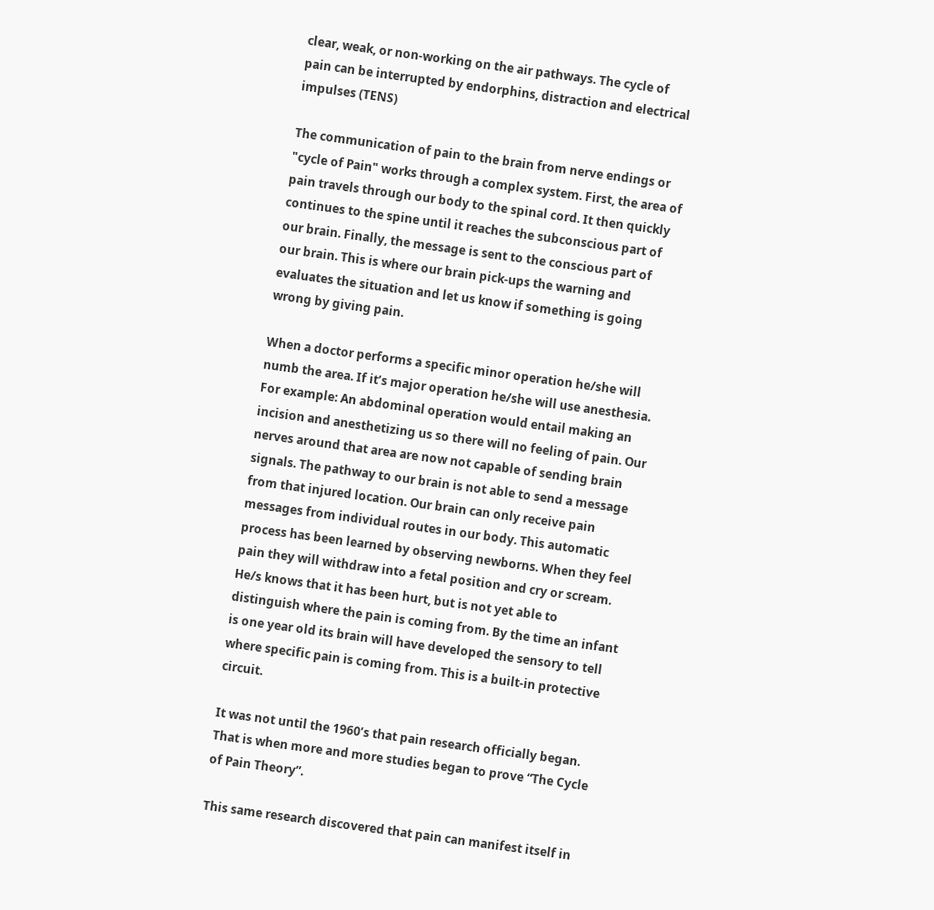clear, weak, or non-working on the air pathways. The cycle of pain can be interrupted by endorphins, distraction and electrical impulses (TENS)

The communication of pain to the brain from nerve endings or "cycle of Pain" works through a complex system. First, the area of pain travels through our body to the spinal cord. It then quickly continues to the spine until it reaches the subconscious part of our brain. Finally, the message is sent to the conscious part of our brain. This is where our brain pick-ups the warning and evaluates the situation and let us know if something is going wrong by giving pain.

When a doctor performs a specific minor operation he/she will numb the area. If it’s major operation he/she will use anesthesia. For example: An abdominal operation would entail making an incision and anesthetizing us so there will no feeling of pain. Our nerves around that area are now not capable of sending brain signals. The pathway to our brain is not able to send a message from that injured location. Our brain can only receive pain messages from individual routes in our body. This automatic process has been learned by observing newborns. When they feel pain they will withdraw into a fetal position and cry or scream. He/s knows that it has been hurt, but is not yet able to distinguish where the pain is coming from. By the time an infant is one year old its brain will have developed the sensory to tell where specific pain is coming from. This is a built-in protective circuit.

It was not until the 1960’s that pain research officially began. That is when more and more studies began to prove “The Cycle of Pain Theory”.

This same research discovered that pain can manifest itself in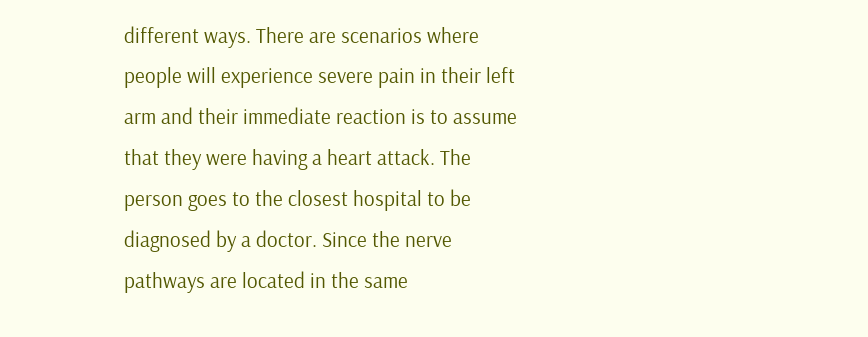different ways. There are scenarios where people will experience severe pain in their left arm and their immediate reaction is to assume that they were having a heart attack. The person goes to the closest hospital to be diagnosed by a doctor. Since the nerve pathways are located in the same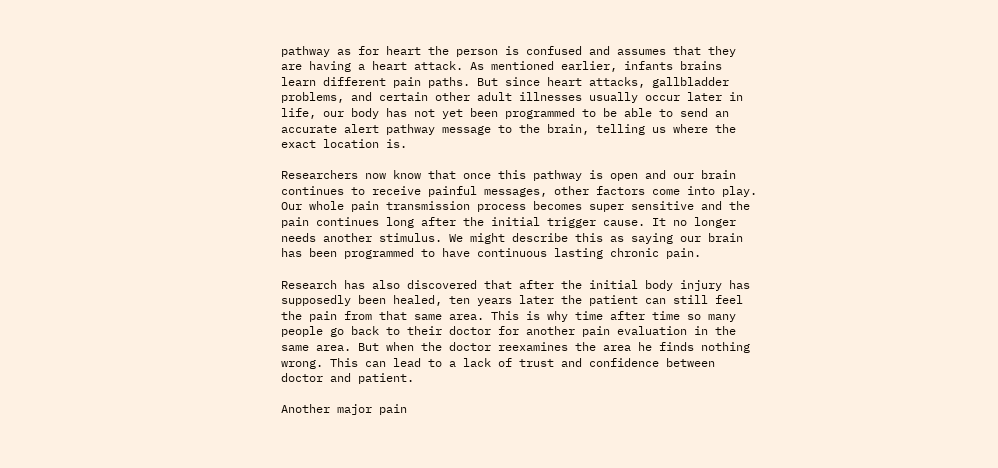pathway as for heart the person is confused and assumes that they are having a heart attack. As mentioned earlier, infants brains learn different pain paths. But since heart attacks, gallbladder problems, and certain other adult illnesses usually occur later in life, our body has not yet been programmed to be able to send an accurate alert pathway message to the brain, telling us where the exact location is.

Researchers now know that once this pathway is open and our brain continues to receive painful messages, other factors come into play. Our whole pain transmission process becomes super sensitive and the pain continues long after the initial trigger cause. It no longer needs another stimulus. We might describe this as saying our brain has been programmed to have continuous lasting chronic pain.

Research has also discovered that after the initial body injury has supposedly been healed, ten years later the patient can still feel the pain from that same area. This is why time after time so many people go back to their doctor for another pain evaluation in the same area. But when the doctor reexamines the area he finds nothing wrong. This can lead to a lack of trust and confidence between doctor and patient.

Another major pain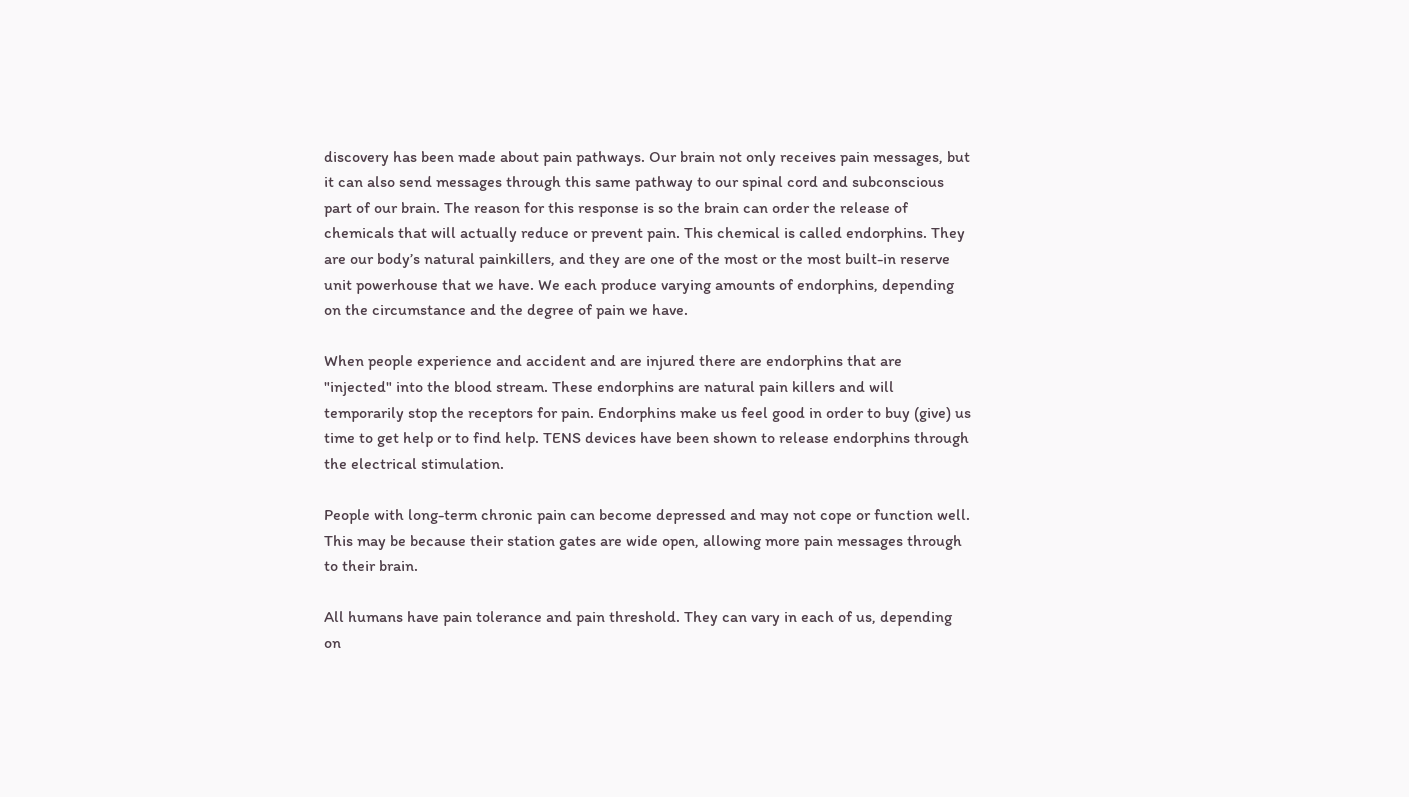discovery has been made about pain pathways. Our brain not only receives pain messages, but it can also send messages through this same pathway to our spinal cord and subconscious part of our brain. The reason for this response is so the brain can order the release of chemicals that will actually reduce or prevent pain. This chemical is called endorphins. They are our body’s natural painkillers, and they are one of the most or the most built-in reserve unit powerhouse that we have. We each produce varying amounts of endorphins, depending on the circumstance and the degree of pain we have.

When people experience and accident and are injured there are endorphins that are "injected" into the blood stream. These endorphins are natural pain killers and will temporarily stop the receptors for pain. Endorphins make us feel good in order to buy (give) us time to get help or to find help. TENS devices have been shown to release endorphins through the electrical stimulation.

People with long-term chronic pain can become depressed and may not cope or function well. This may be because their station gates are wide open, allowing more pain messages through to their brain.

All humans have pain tolerance and pain threshold. They can vary in each of us, depending on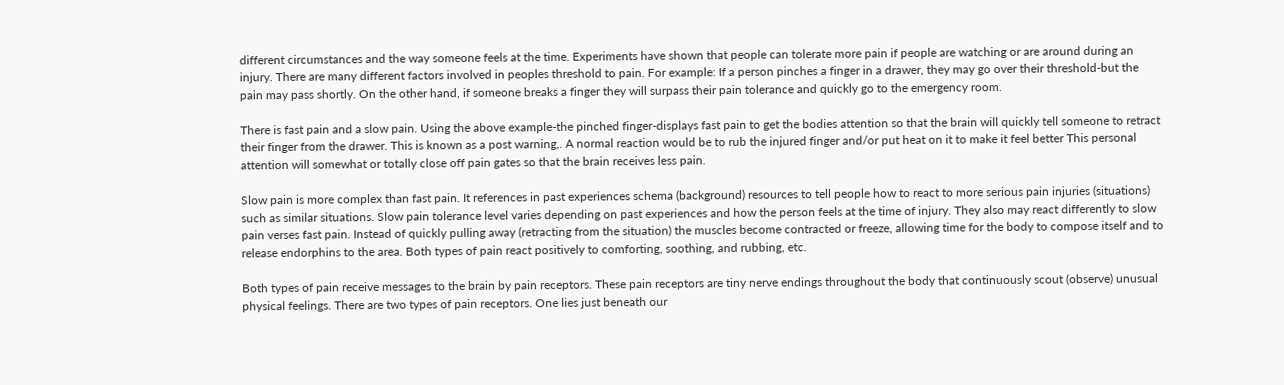different circumstances and the way someone feels at the time. Experiments have shown that people can tolerate more pain if people are watching or are around during an injury. There are many different factors involved in peoples threshold to pain. For example: If a person pinches a finger in a drawer, they may go over their threshold-but the pain may pass shortly. On the other hand, if someone breaks a finger they will surpass their pain tolerance and quickly go to the emergency room.

There is fast pain and a slow pain. Using the above example-the pinched finger-displays fast pain to get the bodies attention so that the brain will quickly tell someone to retract their finger from the drawer. This is known as a post warning,. A normal reaction would be to rub the injured finger and/or put heat on it to make it feel better This personal attention will somewhat or totally close off pain gates so that the brain receives less pain.

Slow pain is more complex than fast pain. It references in past experiences schema (background) resources to tell people how to react to more serious pain injuries (situations) such as similar situations. Slow pain tolerance level varies depending on past experiences and how the person feels at the time of injury. They also may react differently to slow pain verses fast pain. Instead of quickly pulling away (retracting from the situation) the muscles become contracted or freeze, allowing time for the body to compose itself and to release endorphins to the area. Both types of pain react positively to comforting, soothing, and rubbing, etc.

Both types of pain receive messages to the brain by pain receptors. These pain receptors are tiny nerve endings throughout the body that continuously scout (observe) unusual physical feelings. There are two types of pain receptors. One lies just beneath our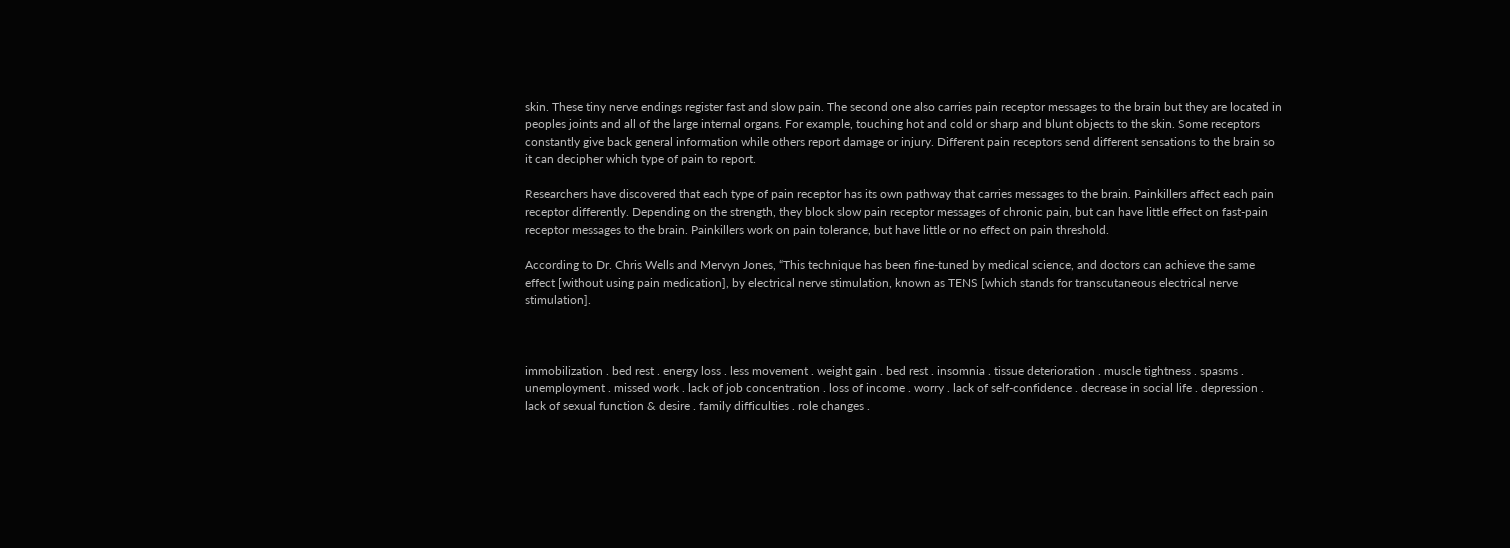skin. These tiny nerve endings register fast and slow pain. The second one also carries pain receptor messages to the brain but they are located in peoples joints and all of the large internal organs. For example, touching hot and cold or sharp and blunt objects to the skin. Some receptors constantly give back general information while others report damage or injury. Different pain receptors send different sensations to the brain so it can decipher which type of pain to report.

Researchers have discovered that each type of pain receptor has its own pathway that carries messages to the brain. Painkillers affect each pain receptor differently. Depending on the strength, they block slow pain receptor messages of chronic pain, but can have little effect on fast-pain receptor messages to the brain. Painkillers work on pain tolerance, but have little or no effect on pain threshold.

According to Dr. Chris Wells and Mervyn Jones, “This technique has been fine-tuned by medical science, and doctors can achieve the same effect [without using pain medication], by electrical nerve stimulation, known as TENS [which stands for transcutaneous electrical nerve stimulation].



immobilization . bed rest . energy loss . less movement . weight gain . bed rest . insomnia . tissue deterioration . muscle tightness . spasms . unemployment . missed work . lack of job concentration . loss of income . worry . lack of self-confidence . decrease in social life . depression . lack of sexual function & desire . family difficulties . role changes .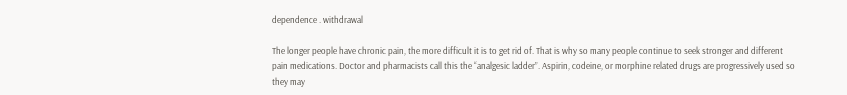dependence . withdrawal

The longer people have chronic pain, the more difficult it is to get rid of. That is why so many people continue to seek stronger and different pain medications. Doctor and pharmacists call this the “analgesic ladder”. Aspirin, codeine, or morphine related drugs are progressively used so they may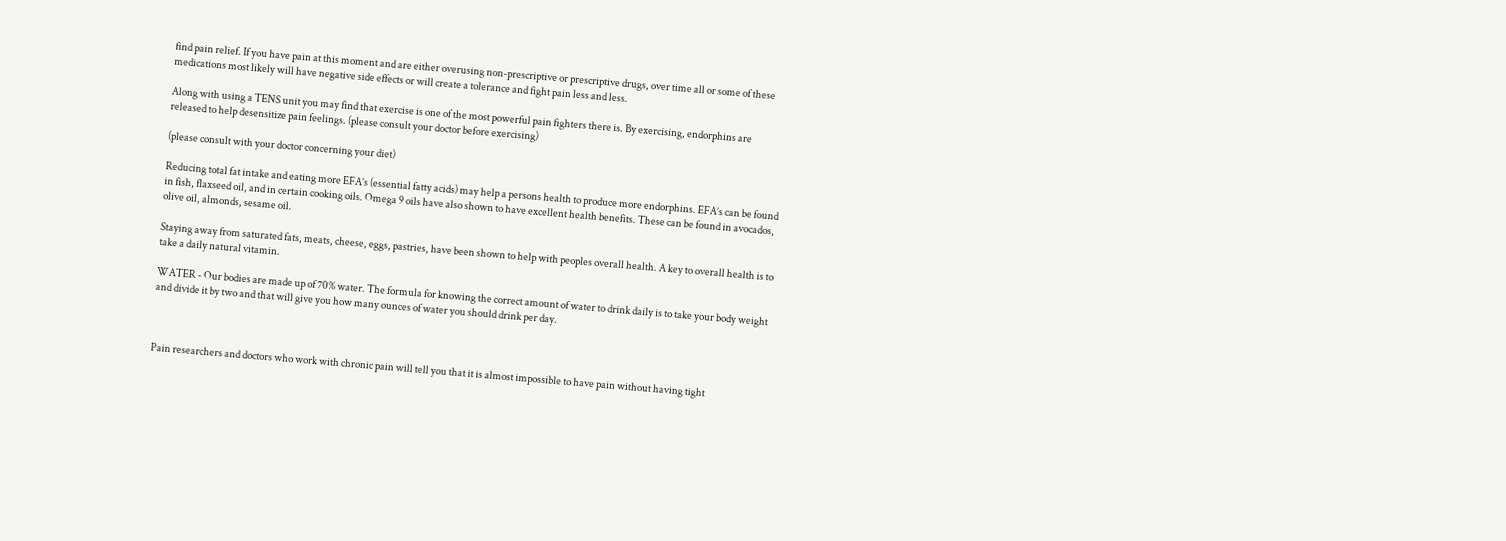find pain relief. If you have pain at this moment and are either overusing non-prescriptive or prescriptive drugs, over time all or some of these medications most likely will have negative side effects or will create a tolerance and fight pain less and less.

Along with using a TENS unit you may find that exercise is one of the most powerful pain fighters there is. By exercising, endorphins are released to help desensitize pain feelings. (please consult your doctor before exercising)

(please consult with your doctor concerning your diet)

Reducing total fat intake and eating more EFA’s (essential fatty acids) may help a persons health to produce more endorphins. EFA’s can be found in fish, flaxseed oil, and in certain cooking oils. Omega 9 oils have also shown to have excellent health benefits. These can be found in avocados, olive oil, almonds, sesame oil.

Staying away from saturated fats, meats, cheese, eggs, pastries, have been shown to help with peoples overall health. A key to overall health is to take a daily natural vitamin.

WATER - Our bodies are made up of 70% water. The formula for knowing the correct amount of water to drink daily is to take your body weight and divide it by two and that will give you how many ounces of water you should drink per day.



Pain researchers and doctors who work with chronic pain will tell you that it is almost impossible to have pain without having tight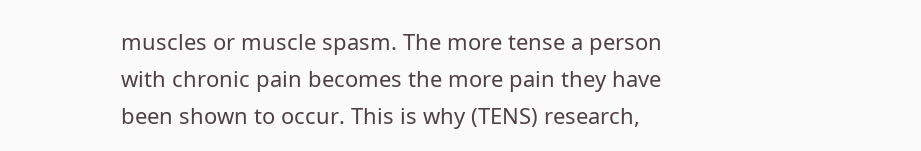muscles or muscle spasm. The more tense a person with chronic pain becomes the more pain they have been shown to occur. This is why (TENS) research,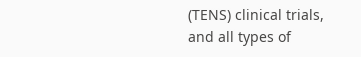(TENS) clinical trials, and all types of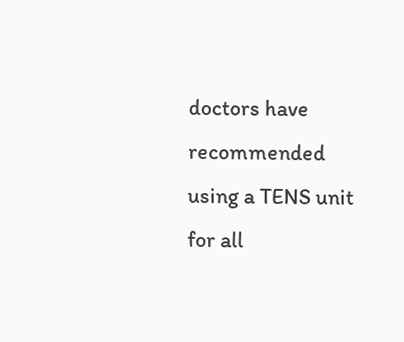doctors have recommended using a TENS unit for all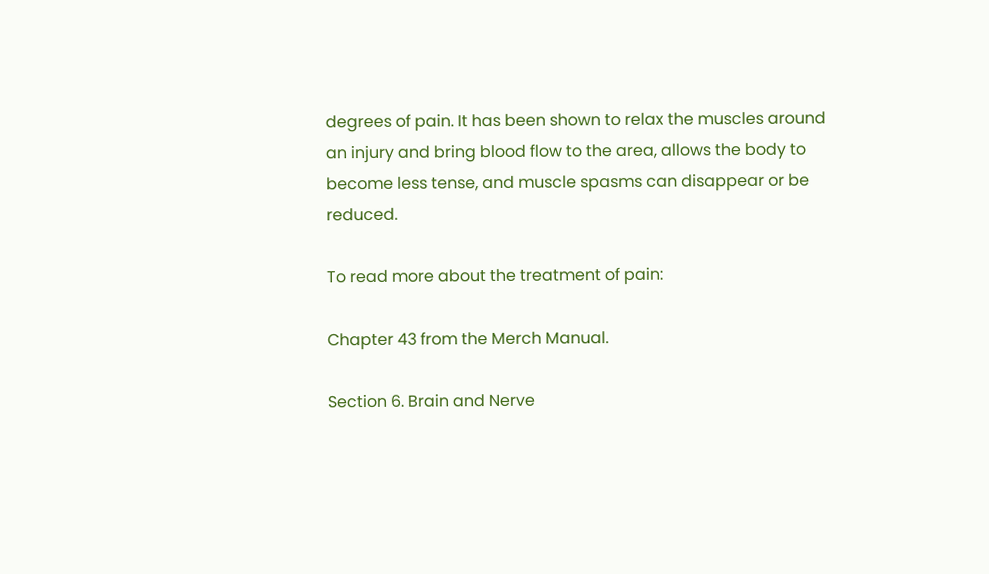degrees of pain. It has been shown to relax the muscles around an injury and bring blood flow to the area, allows the body to become less tense, and muscle spasms can disappear or be reduced.

To read more about the treatment of pain:

Chapter 43 from the Merch Manual.

Section 6. Brain and Nerve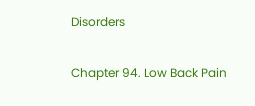Disorders

Chapter 94. Low Back Pain